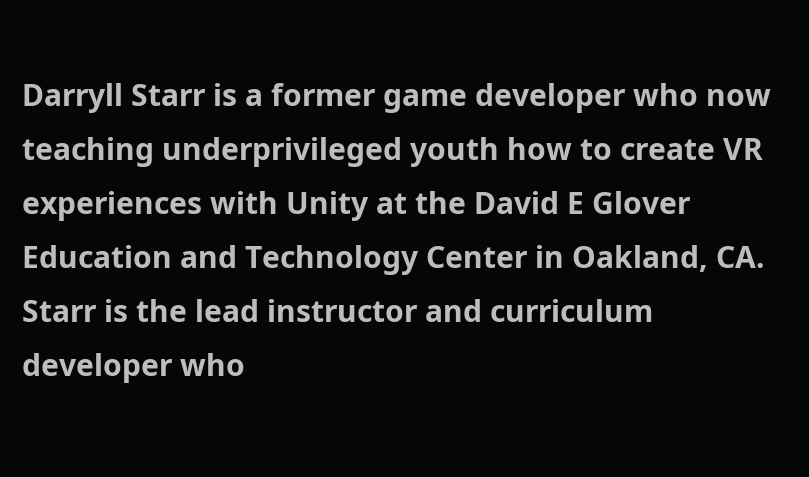Darryll Starr is a former game developer who now teaching underprivileged youth how to create VR experiences with Unity at the David E Glover Education and Technology Center in Oakland, CA. Starr is the lead instructor and curriculum developer who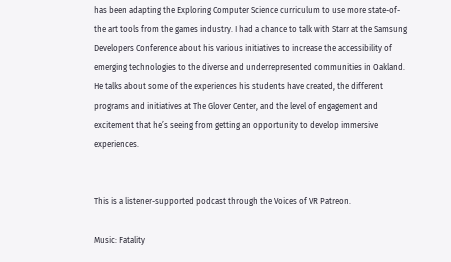has been adapting the Exploring Computer Science curriculum to use more state-of-the art tools from the games industry. I had a chance to talk with Starr at the Samsung Developers Conference about his various initiatives to increase the accessibility of emerging technologies to the diverse and underrepresented communities in Oakland. He talks about some of the experiences his students have created, the different programs and initiatives at The Glover Center, and the level of engagement and excitement that he’s seeing from getting an opportunity to develop immersive experiences.


This is a listener-supported podcast through the Voices of VR Patreon.

Music: Fatality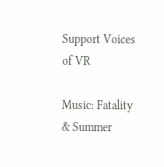Support Voices of VR

Music: Fatality & Summer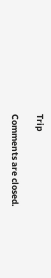Trip

Comments are closed.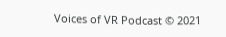Voices of VR Podcast © 2021